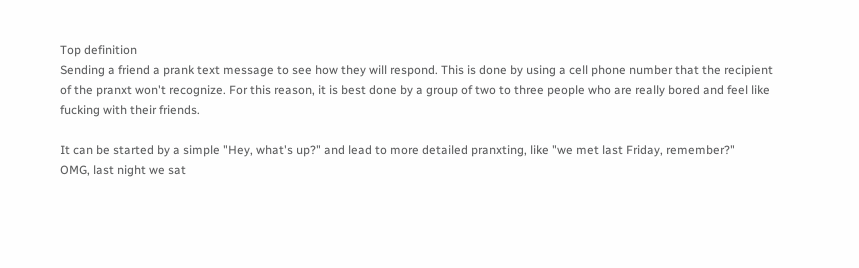Top definition
Sending a friend a prank text message to see how they will respond. This is done by using a cell phone number that the recipient of the pranxt won't recognize. For this reason, it is best done by a group of two to three people who are really bored and feel like fucking with their friends.

It can be started by a simple "Hey, what's up?" and lead to more detailed pranxting, like "we met last Friday, remember?"
OMG, last night we sat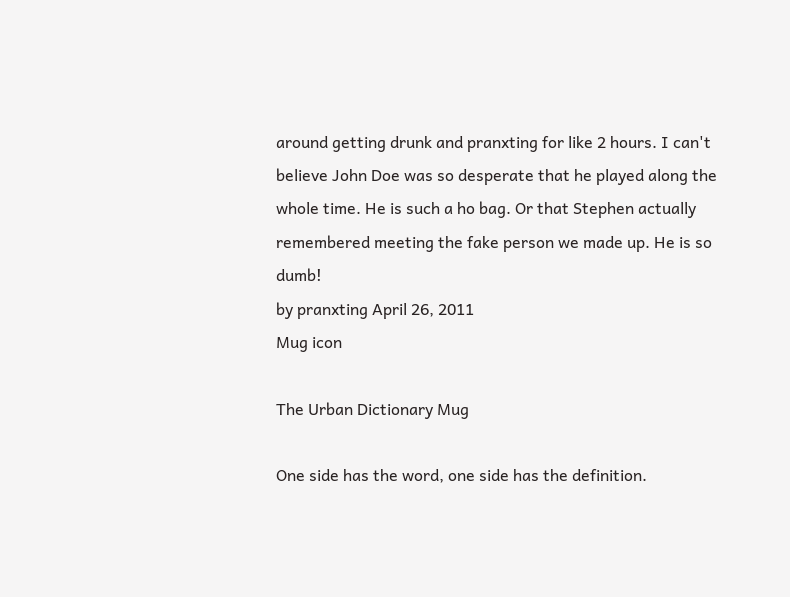around getting drunk and pranxting for like 2 hours. I can't believe John Doe was so desperate that he played along the whole time. He is such a ho bag. Or that Stephen actually remembered meeting the fake person we made up. He is so dumb!
by pranxting April 26, 2011
Mug icon

The Urban Dictionary Mug

One side has the word, one side has the definition.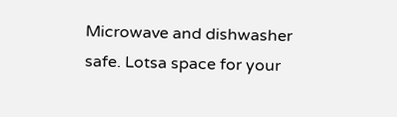Microwave and dishwasher safe. Lotsa space for your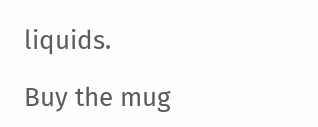liquids.

Buy the mug